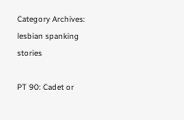Category Archives: lesbian spanking stories

PT 90: Cadet or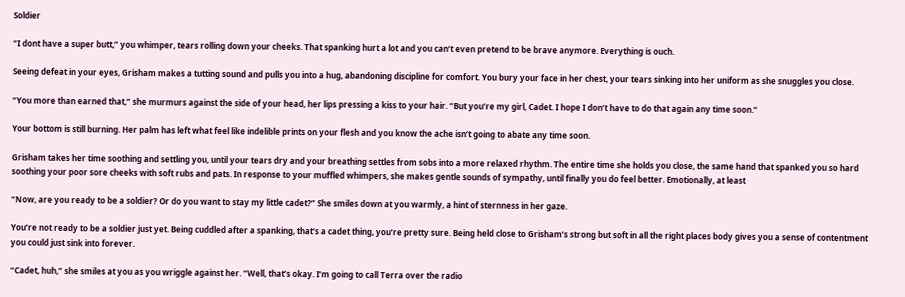Soldier

“I dont have a super butt,” you whimper, tears rolling down your cheeks. That spanking hurt a lot and you can’t even pretend to be brave anymore. Everything is ouch.

Seeing defeat in your eyes, Grisham makes a tutting sound and pulls you into a hug, abandoning discipline for comfort. You bury your face in her chest, your tears sinking into her uniform as she snuggles you close.

“You more than earned that,” she murmurs against the side of your head, her lips pressing a kiss to your hair. “But you’re my girl, Cadet. I hope I don’t have to do that again any time soon.”

Your bottom is still burning. Her palm has left what feel like indelible prints on your flesh and you know the ache isn’t going to abate any time soon.

Grisham takes her time soothing and settling you, until your tears dry and your breathing settles from sobs into a more relaxed rhythm. The entire time she holds you close, the same hand that spanked you so hard soothing your poor sore cheeks with soft rubs and pats. In response to your muffled whimpers, she makes gentle sounds of sympathy, until finally you do feel better. Emotionally, at least

“Now, are you ready to be a soldier? Or do you want to stay my little cadet?” She smiles down at you warmly, a hint of sternness in her gaze.

You’re not ready to be a soldier just yet. Being cuddled after a spanking, that’s a cadet thing, you’re pretty sure. Being held close to Grisham’s strong but soft in all the right places body gives you a sense of contentment you could just sink into forever.

“Cadet, huh,” she smiles at you as you wriggle against her. “Well, that’s okay. I’m going to call Terra over the radio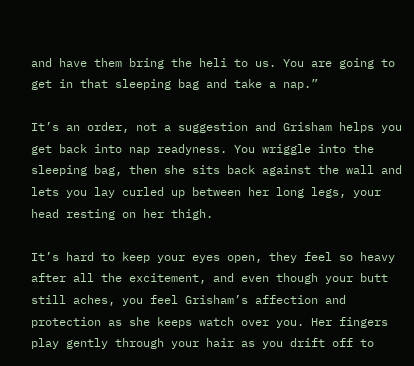and have them bring the heli to us. You are going to get in that sleeping bag and take a nap.”

It’s an order, not a suggestion and Grisham helps you get back into nap readyness. You wriggle into the sleeping bag, then she sits back against the wall and lets you lay curled up between her long legs, your head resting on her thigh.

It’s hard to keep your eyes open, they feel so heavy after all the excitement, and even though your butt still aches, you feel Grisham’s affection and protection as she keeps watch over you. Her fingers play gently through your hair as you drift off to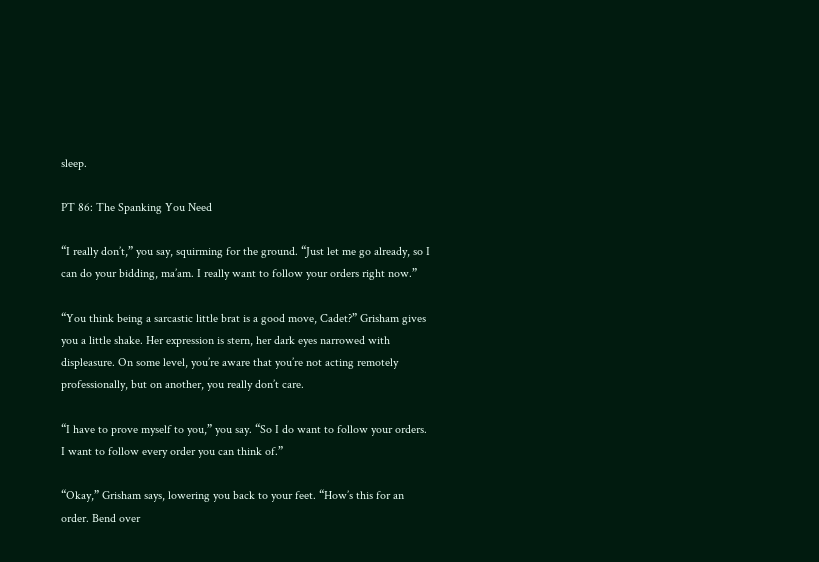sleep.

PT 86: The Spanking You Need

“I really don’t,” you say, squirming for the ground. “Just let me go already, so I can do your bidding, ma’am. I really want to follow your orders right now.”

“You think being a sarcastic little brat is a good move, Cadet?” Grisham gives you a little shake. Her expression is stern, her dark eyes narrowed with displeasure. On some level, you’re aware that you’re not acting remotely professionally, but on another, you really don’t care.

“I have to prove myself to you,” you say. “So I do want to follow your orders. I want to follow every order you can think of.”

“Okay,” Grisham says, lowering you back to your feet. “How’s this for an order. Bend over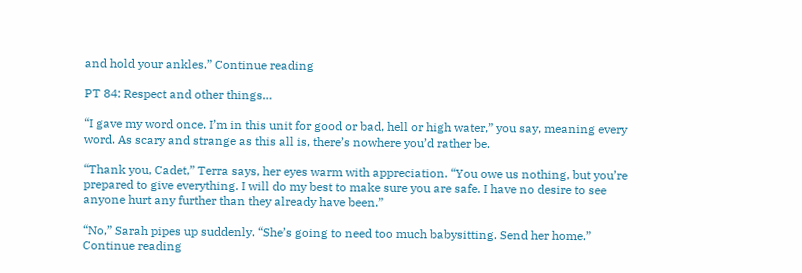and hold your ankles.” Continue reading

PT 84: Respect and other things…

“I gave my word once. I’m in this unit for good or bad, hell or high water,” you say, meaning every word. As scary and strange as this all is, there’s nowhere you’d rather be.

“Thank you, Cadet,” Terra says, her eyes warm with appreciation. “You owe us nothing, but you’re prepared to give everything. I will do my best to make sure you are safe. I have no desire to see anyone hurt any further than they already have been.”

“No,” Sarah pipes up suddenly. “She’s going to need too much babysitting. Send her home.”
Continue reading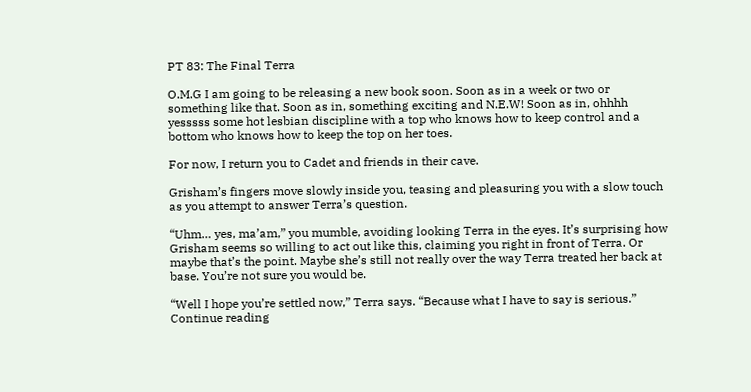PT 83: The Final Terra

O.M.G I am going to be releasing a new book soon. Soon as in a week or two or something like that. Soon as in, something exciting and N.E.W! Soon as in, ohhhh yesssss some hot lesbian discipline with a top who knows how to keep control and a bottom who knows how to keep the top on her toes.

For now, I return you to Cadet and friends in their cave.

Grisham’s fingers move slowly inside you, teasing and pleasuring you with a slow touch as you attempt to answer Terra’s question.

“Uhm… yes, ma’am,” you mumble, avoiding looking Terra in the eyes. It’s surprising how Grisham seems so willing to act out like this, claiming you right in front of Terra. Or maybe that’s the point. Maybe she’s still not really over the way Terra treated her back at base. You’re not sure you would be.

“Well I hope you’re settled now,” Terra says. “Because what I have to say is serious.”
Continue reading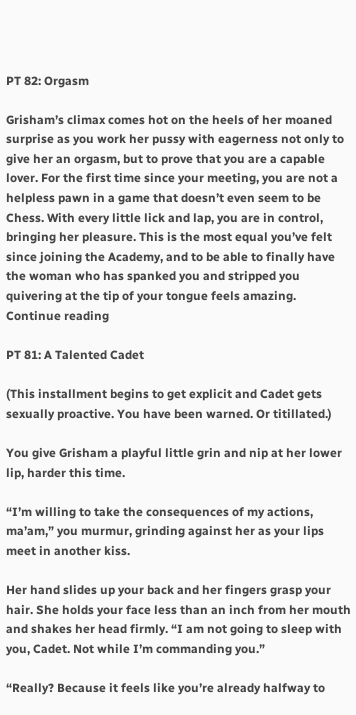PT 82: Orgasm

Grisham’s climax comes hot on the heels of her moaned surprise as you work her pussy with eagerness not only to give her an orgasm, but to prove that you are a capable lover. For the first time since your meeting, you are not a helpless pawn in a game that doesn’t even seem to be Chess. With every little lick and lap, you are in control, bringing her pleasure. This is the most equal you’ve felt since joining the Academy, and to be able to finally have the woman who has spanked you and stripped you quivering at the tip of your tongue feels amazing.
Continue reading

PT 81: A Talented Cadet

(This installment begins to get explicit and Cadet gets sexually proactive. You have been warned. Or titillated.)

You give Grisham a playful little grin and nip at her lower lip, harder this time.

“I’m willing to take the consequences of my actions, ma’am,” you murmur, grinding against her as your lips meet in another kiss.

Her hand slides up your back and her fingers grasp your hair. She holds your face less than an inch from her mouth and shakes her head firmly. “I am not going to sleep with you, Cadet. Not while I’m commanding you.”

“Really? Because it feels like you’re already halfway to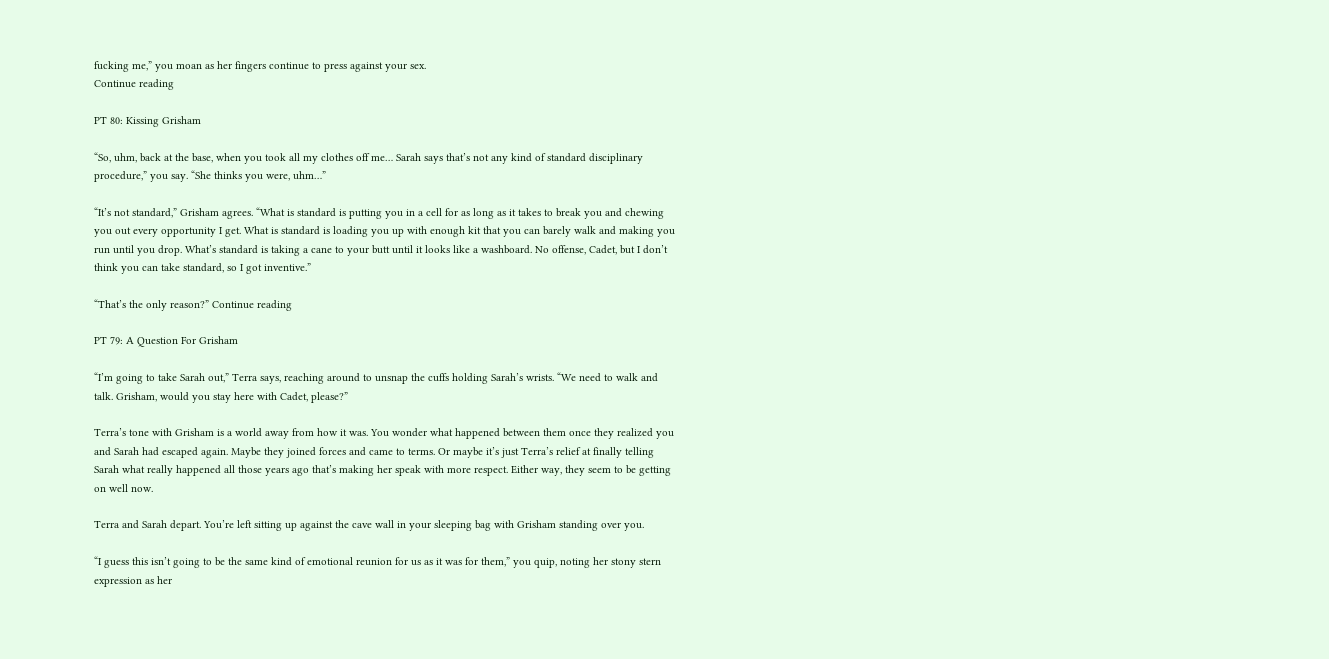fucking me,” you moan as her fingers continue to press against your sex.
Continue reading

PT 80: Kissing Grisham

“So, uhm, back at the base, when you took all my clothes off me… Sarah says that’s not any kind of standard disciplinary procedure,” you say. “She thinks you were, uhm…”

“It’s not standard,” Grisham agrees. “What is standard is putting you in a cell for as long as it takes to break you and chewing you out every opportunity I get. What is standard is loading you up with enough kit that you can barely walk and making you run until you drop. What’s standard is taking a cane to your butt until it looks like a washboard. No offense, Cadet, but I don’t think you can take standard, so I got inventive.”

“That’s the only reason?” Continue reading

PT 79: A Question For Grisham

“I’m going to take Sarah out,” Terra says, reaching around to unsnap the cuffs holding Sarah’s wrists. “We need to walk and talk. Grisham, would you stay here with Cadet, please?”

Terra’s tone with Grisham is a world away from how it was. You wonder what happened between them once they realized you and Sarah had escaped again. Maybe they joined forces and came to terms. Or maybe it’s just Terra’s relief at finally telling Sarah what really happened all those years ago that’s making her speak with more respect. Either way, they seem to be getting on well now.

Terra and Sarah depart. You’re left sitting up against the cave wall in your sleeping bag with Grisham standing over you.

“I guess this isn’t going to be the same kind of emotional reunion for us as it was for them,” you quip, noting her stony stern expression as her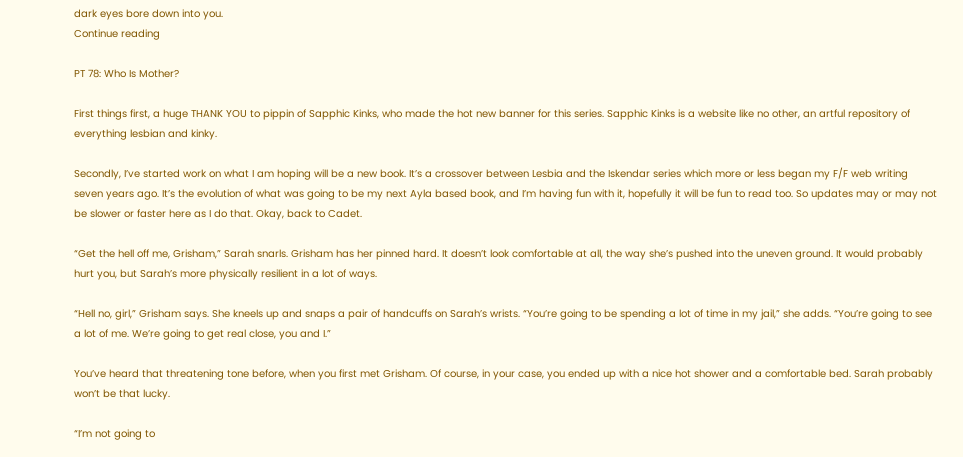dark eyes bore down into you.
Continue reading

PT 78: Who Is Mother?

First things first, a huge THANK YOU to pippin of Sapphic Kinks, who made the hot new banner for this series. Sapphic Kinks is a website like no other, an artful repository of everything lesbian and kinky.

Secondly, I’ve started work on what I am hoping will be a new book. It’s a crossover between Lesbia and the Iskendar series which more or less began my F/F web writing seven years ago. It’s the evolution of what was going to be my next Ayla based book, and I’m having fun with it, hopefully it will be fun to read too. So updates may or may not be slower or faster here as I do that. Okay, back to Cadet.

“Get the hell off me, Grisham,” Sarah snarls. Grisham has her pinned hard. It doesn’t look comfortable at all, the way she’s pushed into the uneven ground. It would probably hurt you, but Sarah’s more physically resilient in a lot of ways.

“Hell no, girl,” Grisham says. She kneels up and snaps a pair of handcuffs on Sarah’s wrists. “You’re going to be spending a lot of time in my jail,” she adds. “You’re going to see a lot of me. We’re going to get real close, you and I.”

You’ve heard that threatening tone before, when you first met Grisham. Of course, in your case, you ended up with a nice hot shower and a comfortable bed. Sarah probably won’t be that lucky.

“I’m not going to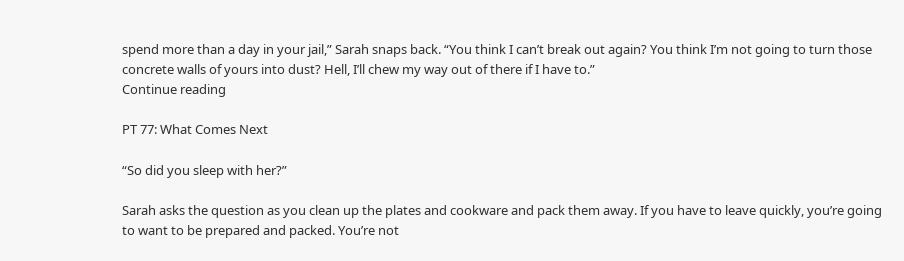spend more than a day in your jail,” Sarah snaps back. “You think I can’t break out again? You think I’m not going to turn those concrete walls of yours into dust? Hell, I’ll chew my way out of there if I have to.”
Continue reading

PT 77: What Comes Next

“So did you sleep with her?”

Sarah asks the question as you clean up the plates and cookware and pack them away. If you have to leave quickly, you’re going to want to be prepared and packed. You’re not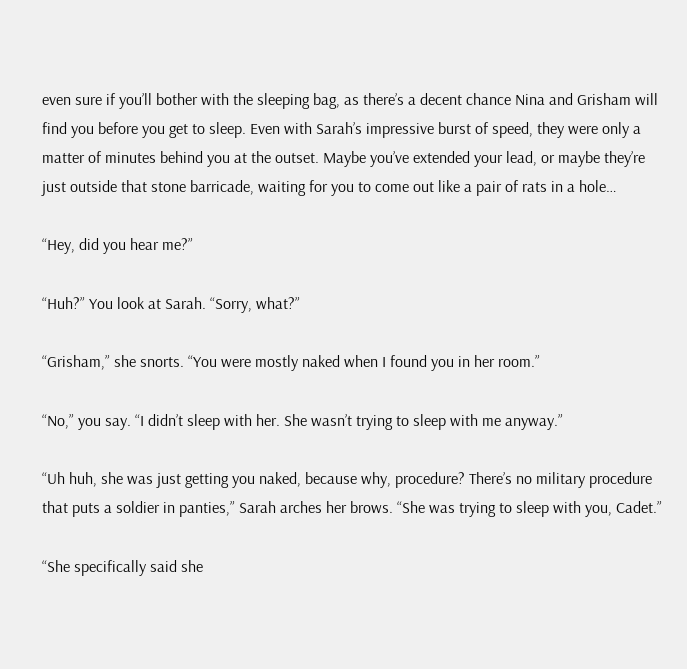even sure if you’ll bother with the sleeping bag, as there’s a decent chance Nina and Grisham will find you before you get to sleep. Even with Sarah’s impressive burst of speed, they were only a matter of minutes behind you at the outset. Maybe you’ve extended your lead, or maybe they’re just outside that stone barricade, waiting for you to come out like a pair of rats in a hole…

“Hey, did you hear me?”

“Huh?” You look at Sarah. “Sorry, what?”

“Grisham,” she snorts. “You were mostly naked when I found you in her room.”

“No,” you say. “I didn’t sleep with her. She wasn’t trying to sleep with me anyway.”

“Uh huh, she was just getting you naked, because why, procedure? There’s no military procedure that puts a soldier in panties,” Sarah arches her brows. “She was trying to sleep with you, Cadet.”

“She specifically said she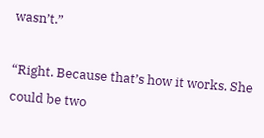wasn’t.”

“Right. Because that’s how it works. She could be two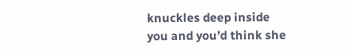knuckles deep inside you and you’d think she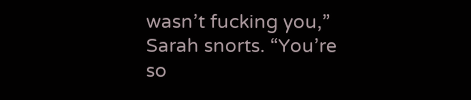wasn’t fucking you,” Sarah snorts. “You’re so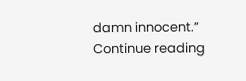damn innocent.”
Continue reading